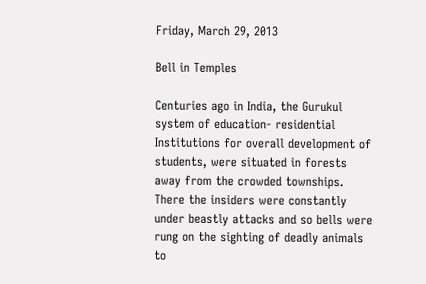Friday, March 29, 2013

Bell in Temples

Centuries ago in India, the Gurukul system of education- residential Institutions for overall development of students, were situated in forests away from the crowded townships. There the insiders were constantly under beastly attacks and so bells were rung on the sighting of deadly animals to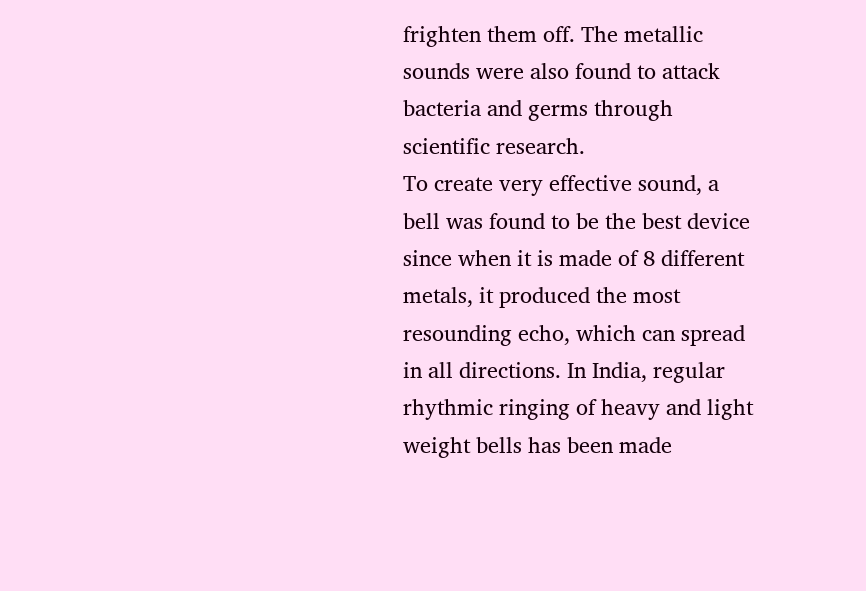frighten them off. The metallic sounds were also found to attack bacteria and germs through scientific research.
To create very effective sound, a bell was found to be the best device since when it is made of 8 different metals, it produced the most resounding echo, which can spread in all directions. In India, regular rhythmic ringing of heavy and light weight bells has been made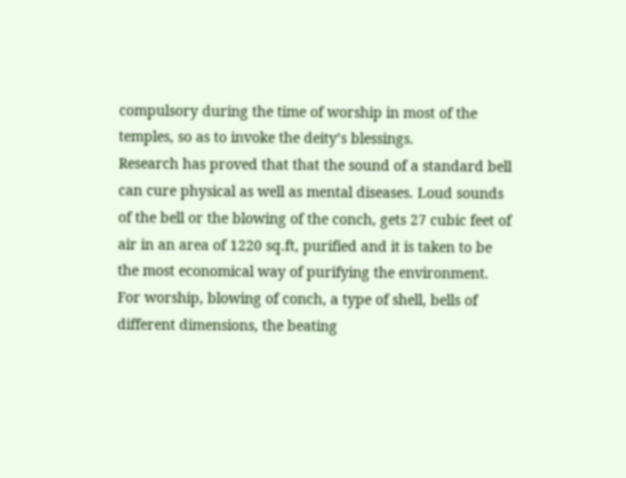compulsory during the time of worship in most of the temples, so as to invoke the deity’s blessings.
Research has proved that that the sound of a standard bell can cure physical as well as mental diseases. Loud sounds of the bell or the blowing of the conch, gets 27 cubic feet of air in an area of 1220 sq.ft, purified and it is taken to be the most economical way of purifying the environment.
For worship, blowing of conch, a type of shell, bells of different dimensions, the beating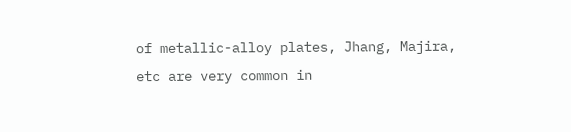of metallic-alloy plates, Jhang, Majira, etc are very common in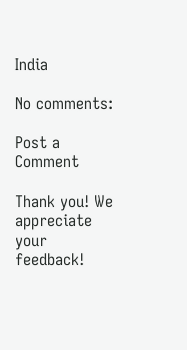India

No comments:

Post a Comment

Thank you! We appreciate your feedback!